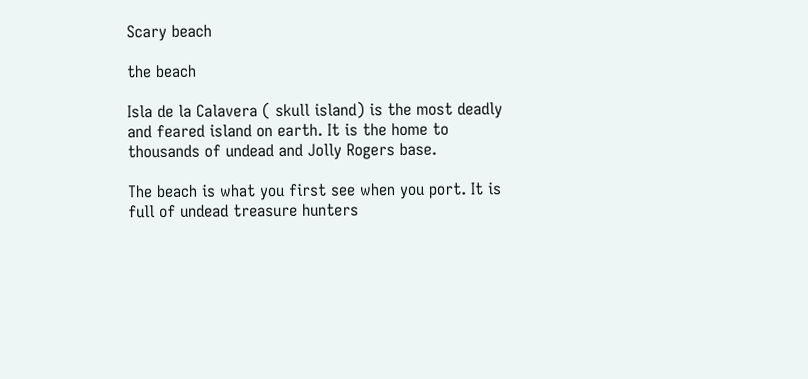Scary beach

the beach

Isla de la Calavera ( skull island) is the most deadly and feared island on earth. It is the home to thousands of undead and Jolly Rogers base.

The beach is what you first see when you port. It is full of undead treasure hunters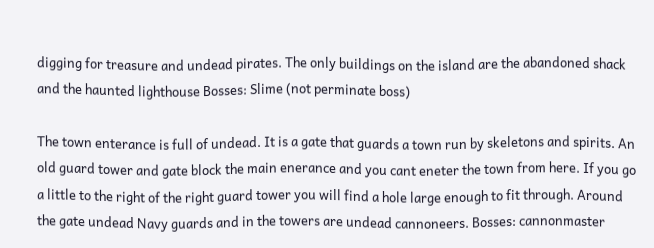digging for treasure and undead pirates. The only buildings on the island are the abandoned shack and the haunted lighthouse Bosses: Slime (not perminate boss)

The town enterance is full of undead. It is a gate that guards a town run by skeletons and spirits. An old guard tower and gate block the main enerance and you cant eneter the town from here. If you go a little to the right of the right guard tower you will find a hole large enough to fit through. Around the gate undead Navy guards and in the towers are undead cannoneers. Bosses: cannonmaster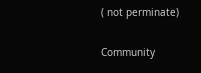( not perminate)

Community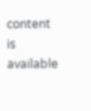content is available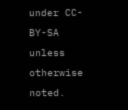under CC-BY-SA unless otherwise noted.